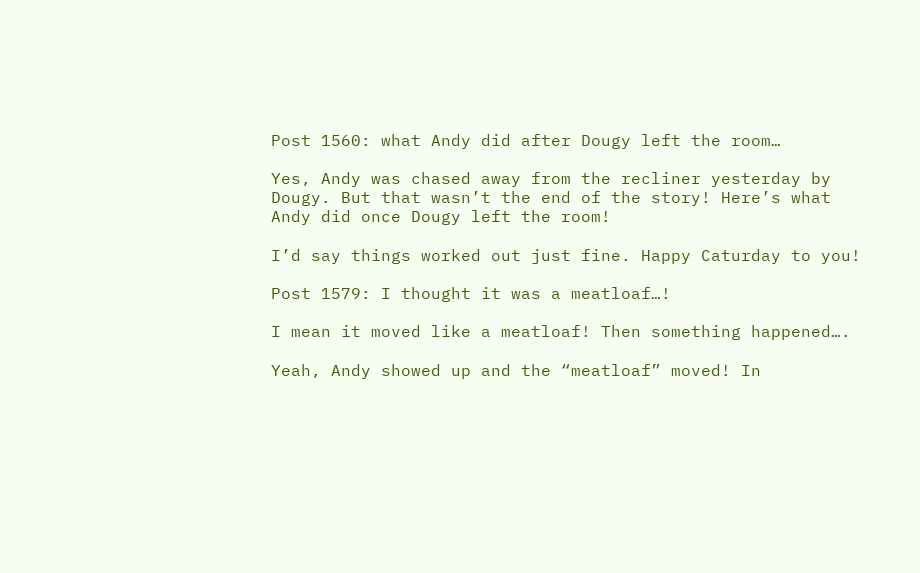Post 1560: what Andy did after Dougy left the room…

Yes, Andy was chased away from the recliner yesterday by Dougy. But that wasn’t the end of the story! Here’s what Andy did once Dougy left the room!

I’d say things worked out just fine. Happy Caturday to you!

Post 1579: I thought it was a meatloaf…!

I mean it moved like a meatloaf! Then something happened….

Yeah, Andy showed up and the “meatloaf” moved! In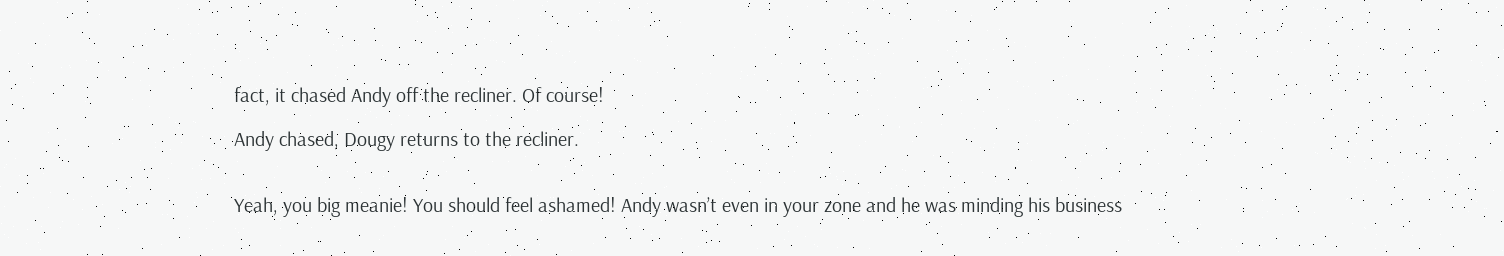fact, it chased Andy off the recliner. Of course!

Andy chased, Dougy returns to the recliner.


Yeah, you big meanie! You should feel ashamed! Andy wasn’t even in your zone and he was minding his business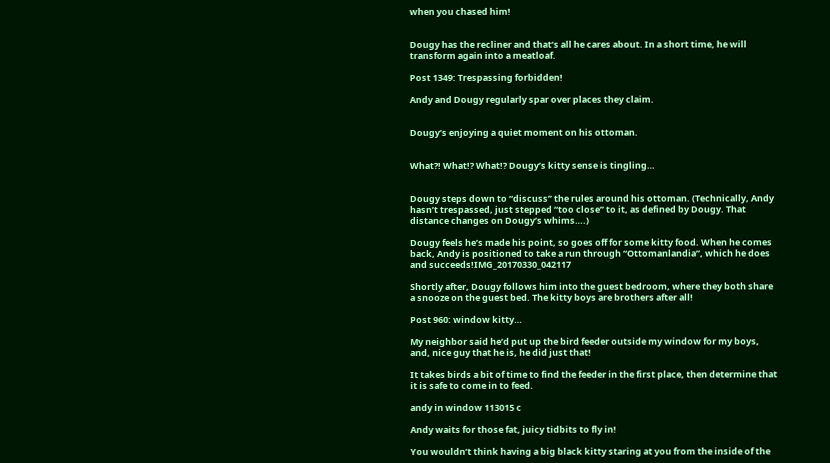when you chased him!


Dougy has the recliner and that’s all he cares about. In a short time, he will transform again into a meatloaf.

Post 1349: Trespassing forbidden!

Andy and Dougy regularly spar over places they claim.


Dougy’s enjoying a quiet moment on his ottoman.


What?! What!? What!? Dougy’s kitty sense is tingling…


Dougy steps down to “discuss” the rules around his ottoman. (Technically, Andy hasn’t trespassed, just stepped “too close” to it, as defined by Dougy. That distance changes on Dougy’s whims….)

Dougy feels he’s made his point, so goes off for some kitty food. When he comes back, Andy is positioned to take a run through “Ottomanlandia”, which he does and succeeds!IMG_20170330_042117

Shortly after, Dougy follows him into the guest bedroom, where they both share a snooze on the guest bed. The kitty boys are brothers after all!

Post 960: window kitty…

My neighbor said he’d put up the bird feeder outside my window for my boys, and, nice guy that he is, he did just that!

It takes birds a bit of time to find the feeder in the first place, then determine that it is safe to come in to feed.

andy in window 113015 c

Andy waits for those fat, juicy tidbits to fly in!

You wouldn’t think having a big black kitty staring at you from the inside of the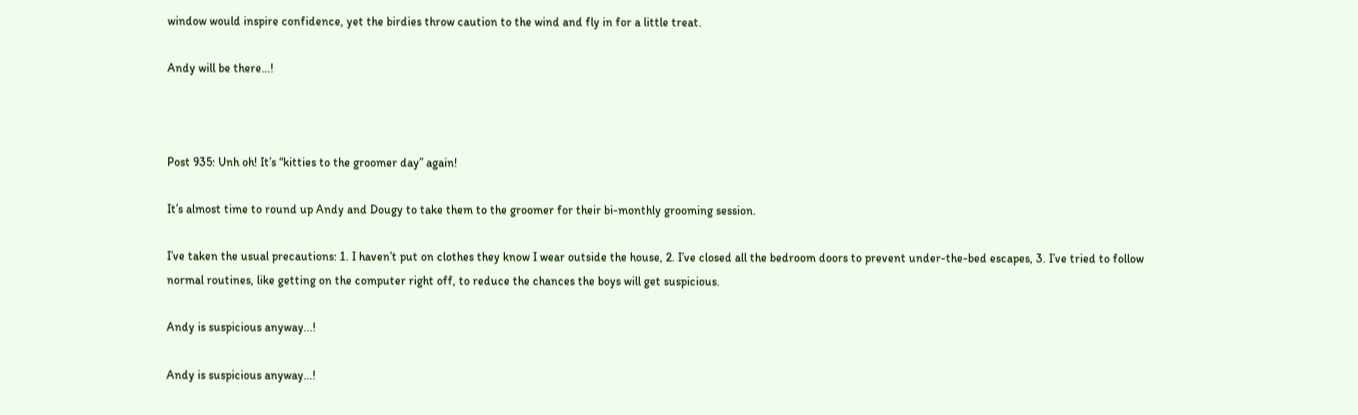window would inspire confidence, yet the birdies throw caution to the wind and fly in for a little treat.

Andy will be there…!



Post 935: Unh oh! It’s “kitties to the groomer day” again!

It’s almost time to round up Andy and Dougy to take them to the groomer for their bi-monthly grooming session.

I’ve taken the usual precautions: 1. I haven’t put on clothes they know I wear outside the house, 2. I’ve closed all the bedroom doors to prevent under-the-bed escapes, 3. I’ve tried to follow normal routines, like getting on the computer right off, to reduce the chances the boys will get suspicious.

Andy is suspicious anyway...!

Andy is suspicious anyway…!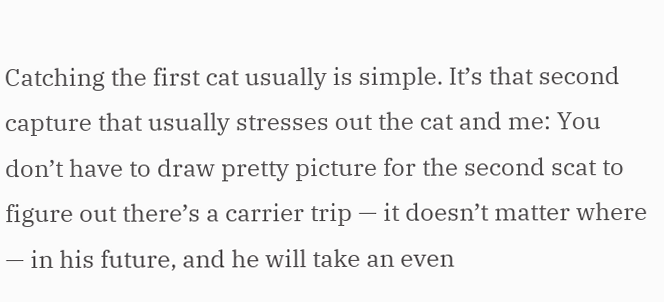Catching the first cat usually is simple. It’s that second capture that usually stresses out the cat and me: You don’t have to draw pretty picture for the second scat to figure out there’s a carrier trip — it doesn’t matter where — in his future, and he will take an even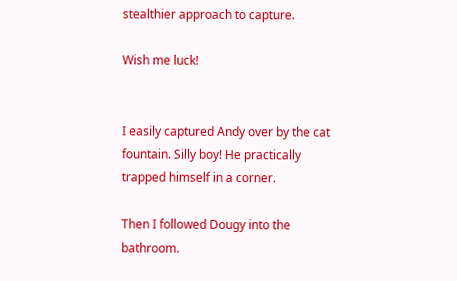stealthier approach to capture.

Wish me luck!


I easily captured Andy over by the cat fountain. Silly boy! He practically trapped himself in a corner.

Then I followed Dougy into the bathroom.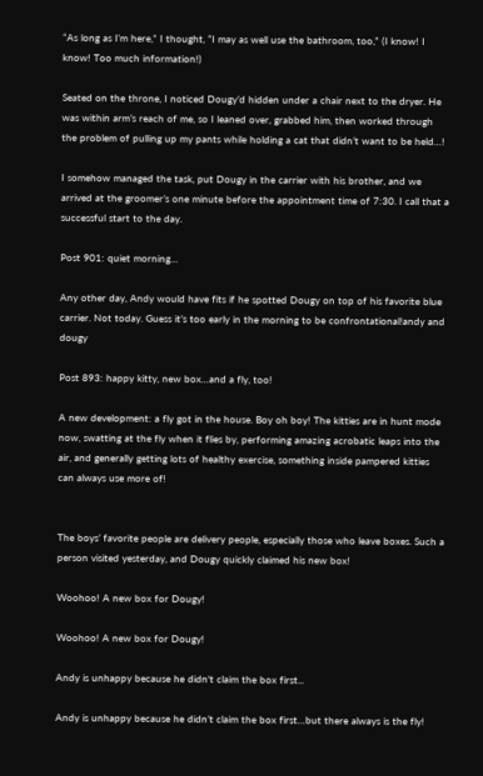“As long as I’m here,” I thought, “I may as well use the bathroom, too,” (I know! I know! Too much information!)

Seated on the throne, I noticed Dougy’d hidden under a chair next to the dryer. He was within arm’s reach of me, so I leaned over, grabbed him, then worked through the problem of pulling up my pants while holding a cat that didn’t want to be held…!

I somehow managed the task, put Dougy in the carrier with his brother, and we arrived at the groomer’s one minute before the appointment time of 7:30. I call that a successful start to the day.

Post 901: quiet morning…

Any other day, Andy would have fits if he spotted Dougy on top of his favorite blue carrier. Not today. Guess it’s too early in the morning to be confrontational!andy and dougy

Post 893: happy kitty, new box…and a fly, too!

A new development: a fly got in the house. Boy oh boy! The kitties are in hunt mode now, swatting at the fly when it flies by, performing amazing acrobatic leaps into the air, and generally getting lots of healthy exercise, something inside pampered kitties can always use more of!


The boys’ favorite people are delivery people, especially those who leave boxes. Such a person visited yesterday, and Dougy quickly claimed his new box!

Woohoo! A new box for Dougy!

Woohoo! A new box for Dougy!

Andy is unhappy because he didn't claim the box first...

Andy is unhappy because he didn’t claim the box first…but there always is the fly!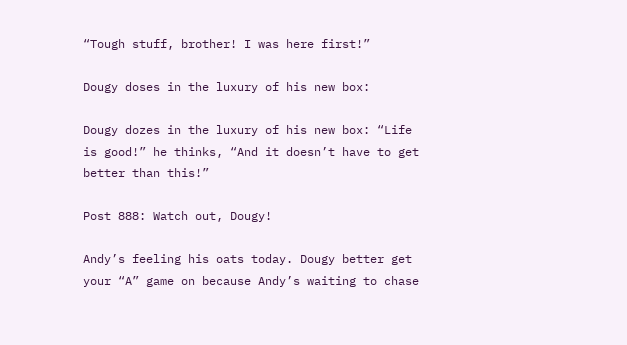“Tough stuff, brother! I was here first!”

Dougy doses in the luxury of his new box:

Dougy dozes in the luxury of his new box: “Life is good!” he thinks, “And it doesn’t have to get better than this!”

Post 888: Watch out, Dougy!

Andy’s feeling his oats today. Dougy better get your “A” game on because Andy’s waiting to chase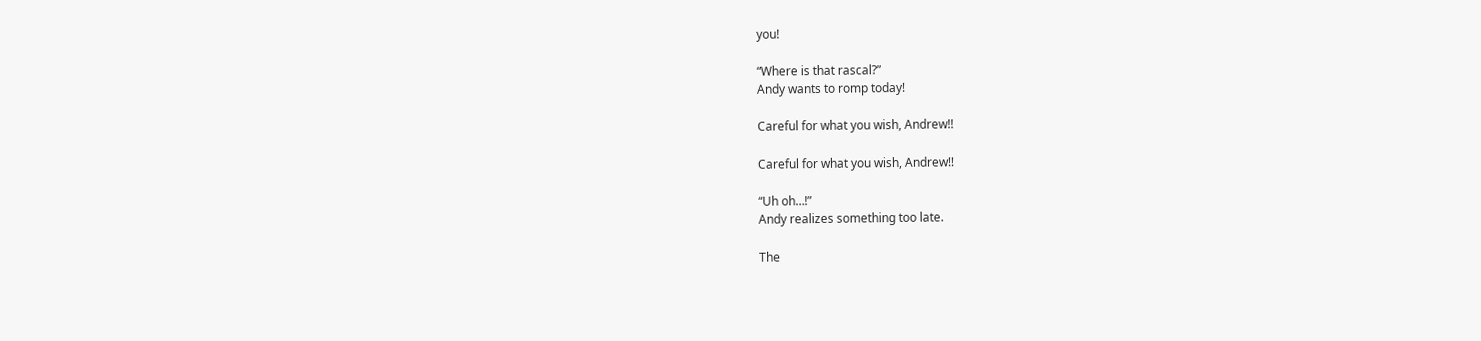you!

“Where is that rascal?”
Andy wants to romp today!

Careful for what you wish, Andrew!!

Careful for what you wish, Andrew!!

“Uh oh…!”
Andy realizes something too late.

The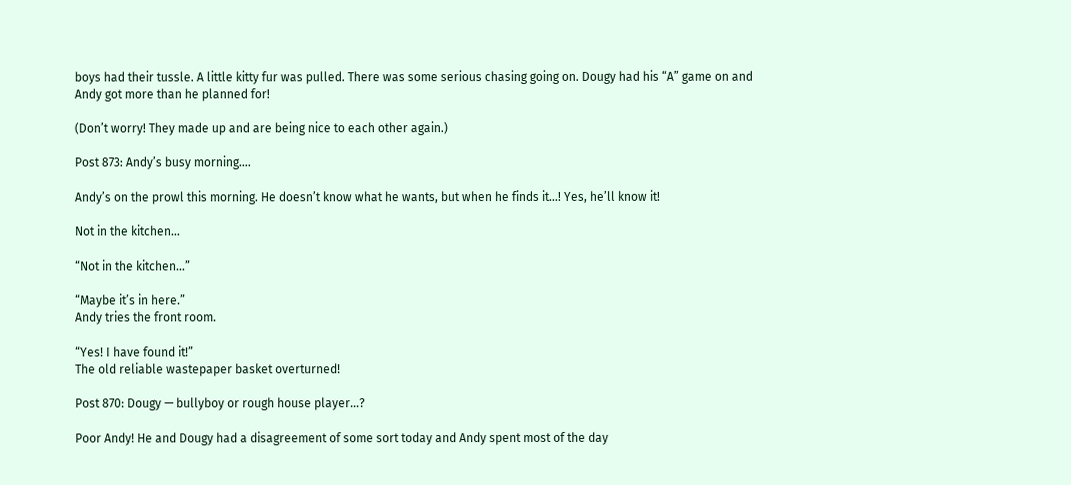boys had their tussle. A little kitty fur was pulled. There was some serious chasing going on. Dougy had his “A” game on and Andy got more than he planned for!

(Don’t worry! They made up and are being nice to each other again.)

Post 873: Andy’s busy morning….

Andy’s on the prowl this morning. He doesn’t know what he wants, but when he finds it…! Yes, he’ll know it!

Not in the kitchen...

“Not in the kitchen…”

“Maybe it’s in here.”
Andy tries the front room.

“Yes! I have found it!”
The old reliable wastepaper basket overturned!

Post 870: Dougy — bullyboy or rough house player…?

Poor Andy! He and Dougy had a disagreement of some sort today and Andy spent most of the day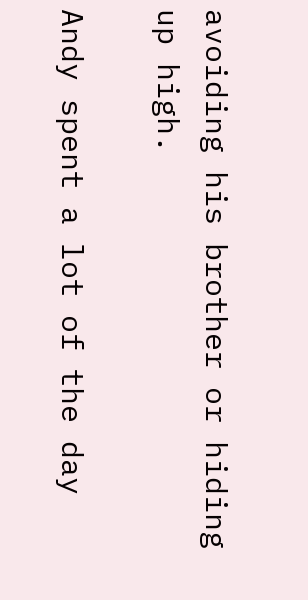avoiding his brother or hiding up high.

Andy spent a lot of the day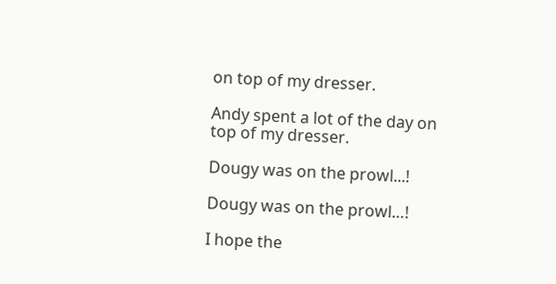on top of my dresser.

Andy spent a lot of the day on top of my dresser.

Dougy was on the prowl...!

Dougy was on the prowl…!

I hope the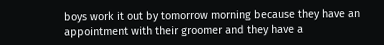boys work it out by tomorrow morning because they have an appointment with their groomer and they have a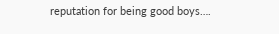reputation for being good boys….